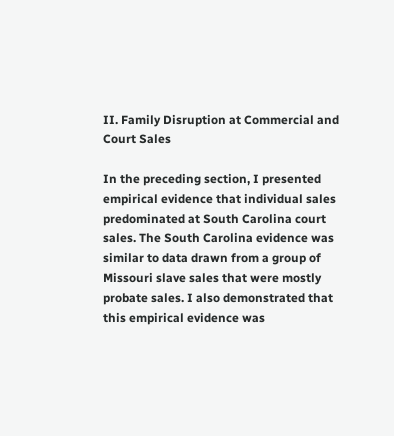II. Family Disruption at Commercial and Court Sales

In the preceding section, I presented empirical evidence that individual sales predominated at South Carolina court sales. The South Carolina evidence was similar to data drawn from a group of Missouri slave sales that were mostly probate sales. I also demonstrated that this empirical evidence was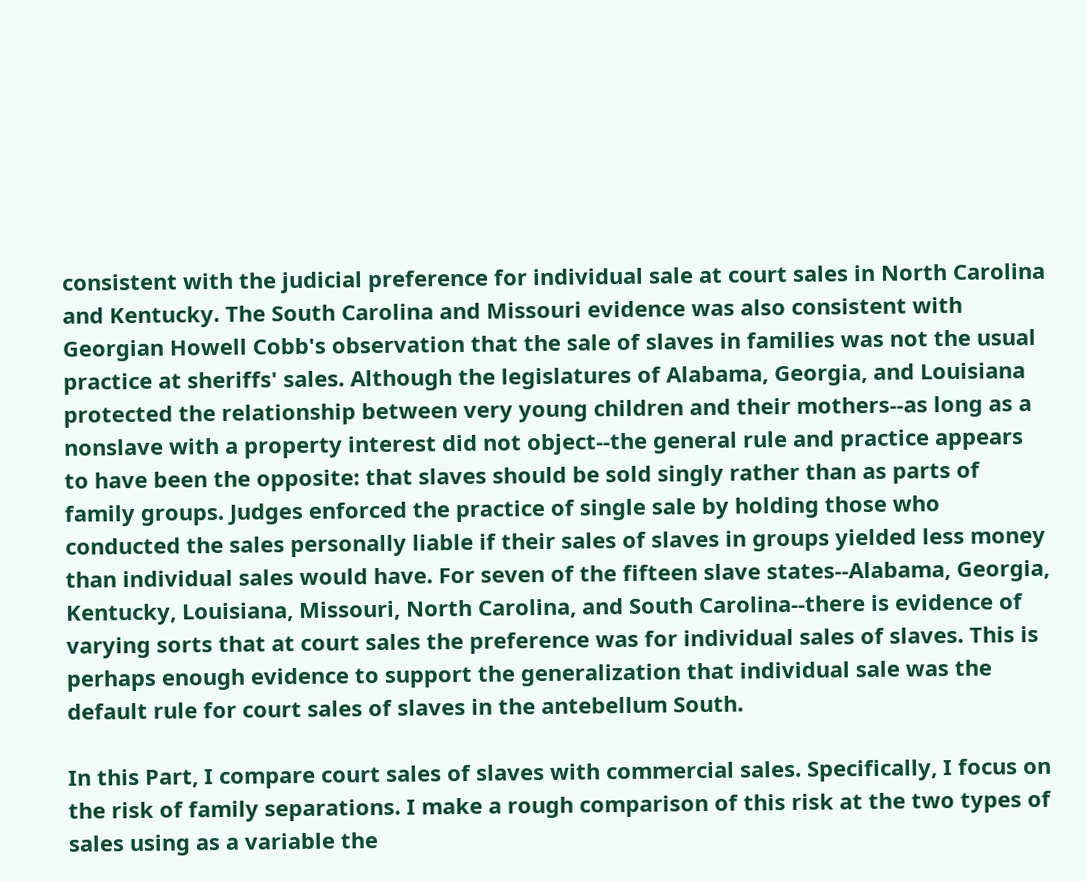consistent with the judicial preference for individual sale at court sales in North Carolina and Kentucky. The South Carolina and Missouri evidence was also consistent with Georgian Howell Cobb's observation that the sale of slaves in families was not the usual practice at sheriffs' sales. Although the legislatures of Alabama, Georgia, and Louisiana protected the relationship between very young children and their mothers--as long as a nonslave with a property interest did not object--the general rule and practice appears to have been the opposite: that slaves should be sold singly rather than as parts of family groups. Judges enforced the practice of single sale by holding those who conducted the sales personally liable if their sales of slaves in groups yielded less money than individual sales would have. For seven of the fifteen slave states--Alabama, Georgia, Kentucky, Louisiana, Missouri, North Carolina, and South Carolina--there is evidence of varying sorts that at court sales the preference was for individual sales of slaves. This is perhaps enough evidence to support the generalization that individual sale was the default rule for court sales of slaves in the antebellum South.

In this Part, I compare court sales of slaves with commercial sales. Specifically, I focus on the risk of family separations. I make a rough comparison of this risk at the two types of sales using as a variable the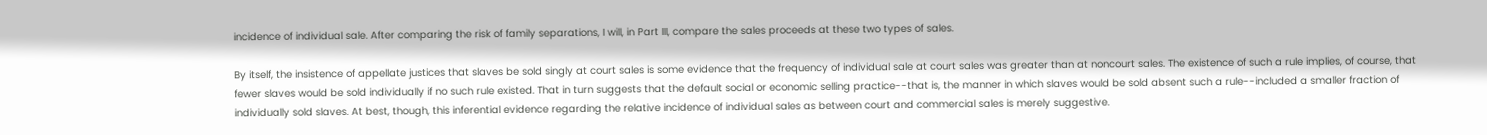incidence of individual sale. After comparing the risk of family separations, I will, in Part III, compare the sales proceeds at these two types of sales.

By itself, the insistence of appellate justices that slaves be sold singly at court sales is some evidence that the frequency of individual sale at court sales was greater than at noncourt sales. The existence of such a rule implies, of course, that fewer slaves would be sold individually if no such rule existed. That in turn suggests that the default social or economic selling practice--that is, the manner in which slaves would be sold absent such a rule--included a smaller fraction of individually sold slaves. At best, though, this inferential evidence regarding the relative incidence of individual sales as between court and commercial sales is merely suggestive.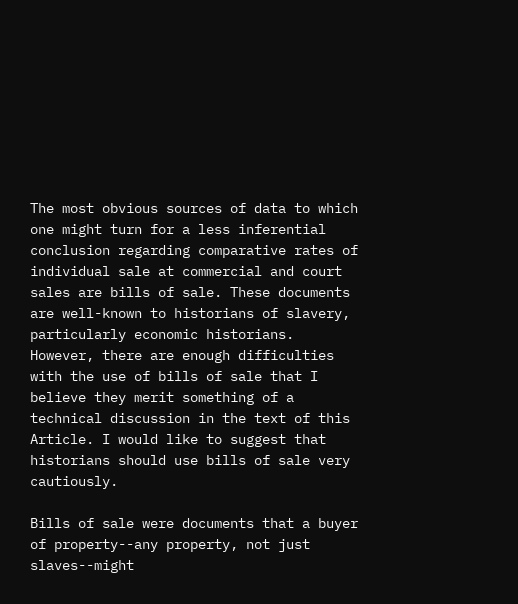The most obvious sources of data to which one might turn for a less inferential conclusion regarding comparative rates of individual sale at commercial and court sales are bills of sale. These documents are well-known to historians of slavery, particularly economic historians. However, there are enough difficulties with the use of bills of sale that I believe they merit something of a technical discussion in the text of this Article. I would like to suggest that historians should use bills of sale very cautiously.

Bills of sale were documents that a buyer of property--any property, not just slaves--might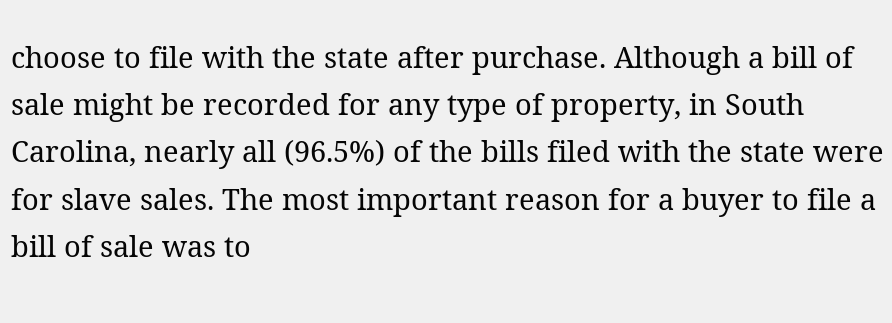choose to file with the state after purchase. Although a bill of sale might be recorded for any type of property, in South Carolina, nearly all (96.5%) of the bills filed with the state were for slave sales. The most important reason for a buyer to file a bill of sale was to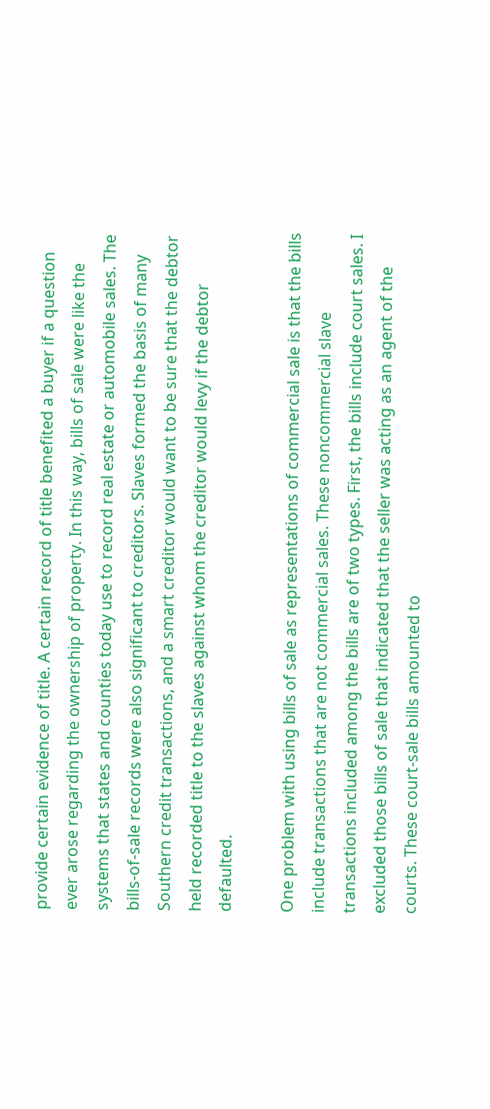provide certain evidence of title. A certain record of title benefited a buyer if a question ever arose regarding the ownership of property. In this way, bills of sale were like the systems that states and counties today use to record real estate or automobile sales. The bills-of-sale records were also significant to creditors. Slaves formed the basis of many Southern credit transactions, and a smart creditor would want to be sure that the debtor held recorded title to the slaves against whom the creditor would levy if the debtor defaulted.

One problem with using bills of sale as representations of commercial sale is that the bills include transactions that are not commercial sales. These noncommercial slave transactions included among the bills are of two types. First, the bills include court sales. I excluded those bills of sale that indicated that the seller was acting as an agent of the courts. These court-sale bills amounted to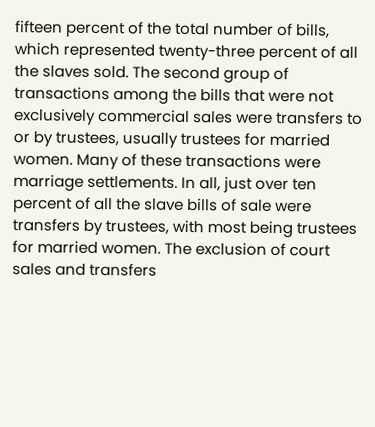fifteen percent of the total number of bills, which represented twenty-three percent of all the slaves sold. The second group of transactions among the bills that were not exclusively commercial sales were transfers to or by trustees, usually trustees for married women. Many of these transactions were marriage settlements. In all, just over ten percent of all the slave bills of sale were transfers by trustees, with most being trustees for married women. The exclusion of court sales and transfers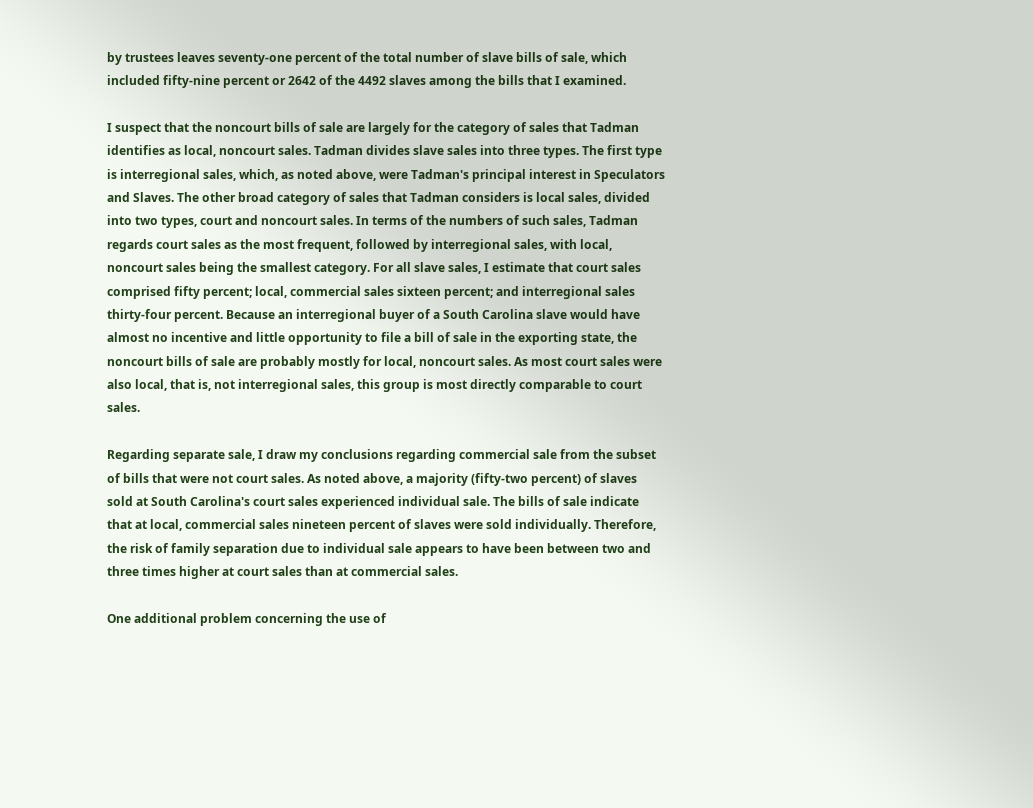by trustees leaves seventy-one percent of the total number of slave bills of sale, which included fifty-nine percent or 2642 of the 4492 slaves among the bills that I examined.

I suspect that the noncourt bills of sale are largely for the category of sales that Tadman identifies as local, noncourt sales. Tadman divides slave sales into three types. The first type is interregional sales, which, as noted above, were Tadman's principal interest in Speculators and Slaves. The other broad category of sales that Tadman considers is local sales, divided into two types, court and noncourt sales. In terms of the numbers of such sales, Tadman regards court sales as the most frequent, followed by interregional sales, with local, noncourt sales being the smallest category. For all slave sales, I estimate that court sales comprised fifty percent; local, commercial sales sixteen percent; and interregional sales thirty-four percent. Because an interregional buyer of a South Carolina slave would have almost no incentive and little opportunity to file a bill of sale in the exporting state, the noncourt bills of sale are probably mostly for local, noncourt sales. As most court sales were also local, that is, not interregional sales, this group is most directly comparable to court sales.

Regarding separate sale, I draw my conclusions regarding commercial sale from the subset of bills that were not court sales. As noted above, a majority (fifty-two percent) of slaves sold at South Carolina's court sales experienced individual sale. The bills of sale indicate that at local, commercial sales nineteen percent of slaves were sold individually. Therefore, the risk of family separation due to individual sale appears to have been between two and three times higher at court sales than at commercial sales.

One additional problem concerning the use of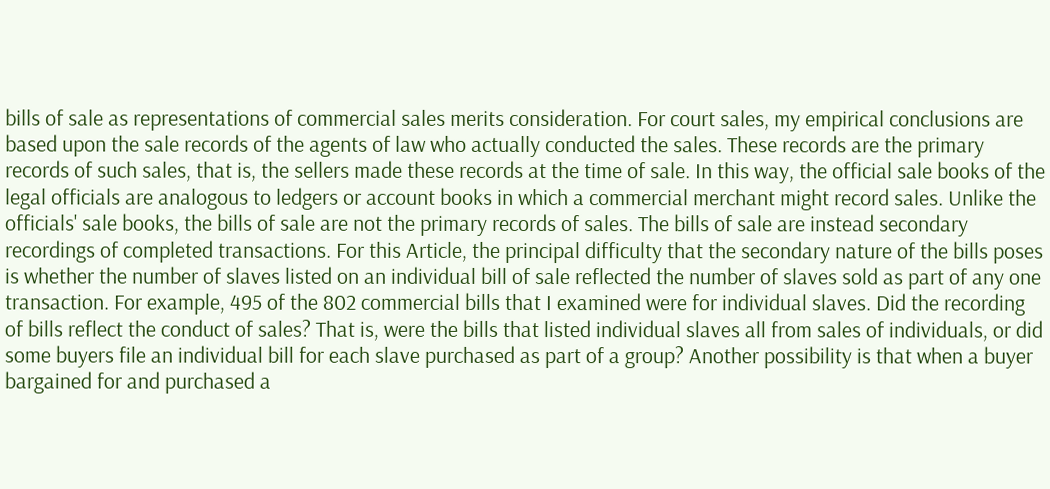bills of sale as representations of commercial sales merits consideration. For court sales, my empirical conclusions are based upon the sale records of the agents of law who actually conducted the sales. These records are the primary records of such sales, that is, the sellers made these records at the time of sale. In this way, the official sale books of the legal officials are analogous to ledgers or account books in which a commercial merchant might record sales. Unlike the officials' sale books, the bills of sale are not the primary records of sales. The bills of sale are instead secondary recordings of completed transactions. For this Article, the principal difficulty that the secondary nature of the bills poses is whether the number of slaves listed on an individual bill of sale reflected the number of slaves sold as part of any one transaction. For example, 495 of the 802 commercial bills that I examined were for individual slaves. Did the recording of bills reflect the conduct of sales? That is, were the bills that listed individual slaves all from sales of individuals, or did some buyers file an individual bill for each slave purchased as part of a group? Another possibility is that when a buyer bargained for and purchased a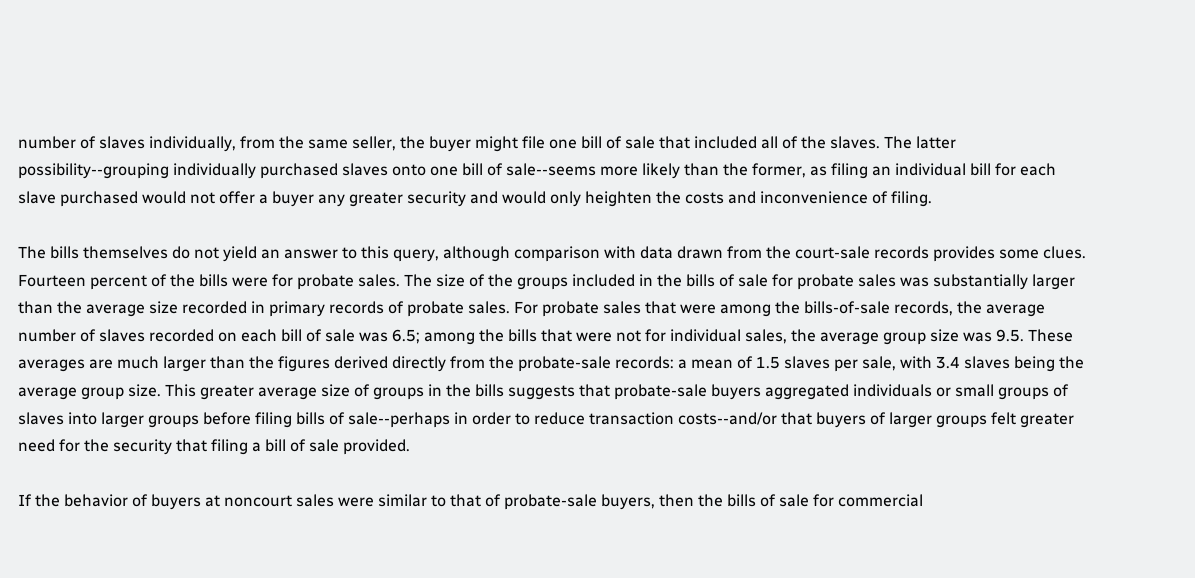number of slaves individually, from the same seller, the buyer might file one bill of sale that included all of the slaves. The latter possibility--grouping individually purchased slaves onto one bill of sale--seems more likely than the former, as filing an individual bill for each slave purchased would not offer a buyer any greater security and would only heighten the costs and inconvenience of filing.

The bills themselves do not yield an answer to this query, although comparison with data drawn from the court-sale records provides some clues. Fourteen percent of the bills were for probate sales. The size of the groups included in the bills of sale for probate sales was substantially larger than the average size recorded in primary records of probate sales. For probate sales that were among the bills-of-sale records, the average number of slaves recorded on each bill of sale was 6.5; among the bills that were not for individual sales, the average group size was 9.5. These averages are much larger than the figures derived directly from the probate-sale records: a mean of 1.5 slaves per sale, with 3.4 slaves being the average group size. This greater average size of groups in the bills suggests that probate-sale buyers aggregated individuals or small groups of slaves into larger groups before filing bills of sale--perhaps in order to reduce transaction costs--and/or that buyers of larger groups felt greater need for the security that filing a bill of sale provided.

If the behavior of buyers at noncourt sales were similar to that of probate-sale buyers, then the bills of sale for commercial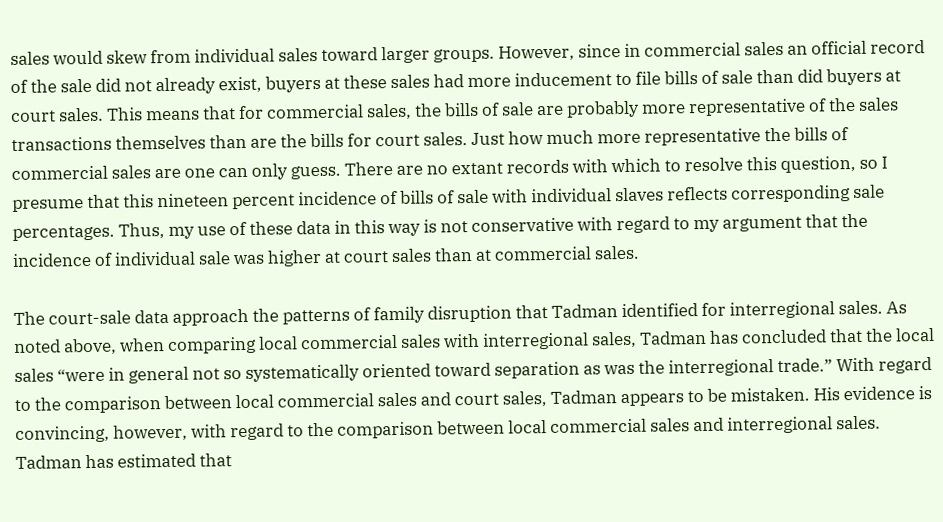sales would skew from individual sales toward larger groups. However, since in commercial sales an official record of the sale did not already exist, buyers at these sales had more inducement to file bills of sale than did buyers at court sales. This means that for commercial sales, the bills of sale are probably more representative of the sales transactions themselves than are the bills for court sales. Just how much more representative the bills of commercial sales are one can only guess. There are no extant records with which to resolve this question, so I presume that this nineteen percent incidence of bills of sale with individual slaves reflects corresponding sale percentages. Thus, my use of these data in this way is not conservative with regard to my argument that the incidence of individual sale was higher at court sales than at commercial sales.

The court-sale data approach the patterns of family disruption that Tadman identified for interregional sales. As noted above, when comparing local commercial sales with interregional sales, Tadman has concluded that the local sales “were in general not so systematically oriented toward separation as was the interregional trade.” With regard to the comparison between local commercial sales and court sales, Tadman appears to be mistaken. His evidence is convincing, however, with regard to the comparison between local commercial sales and interregional sales. Tadman has estimated that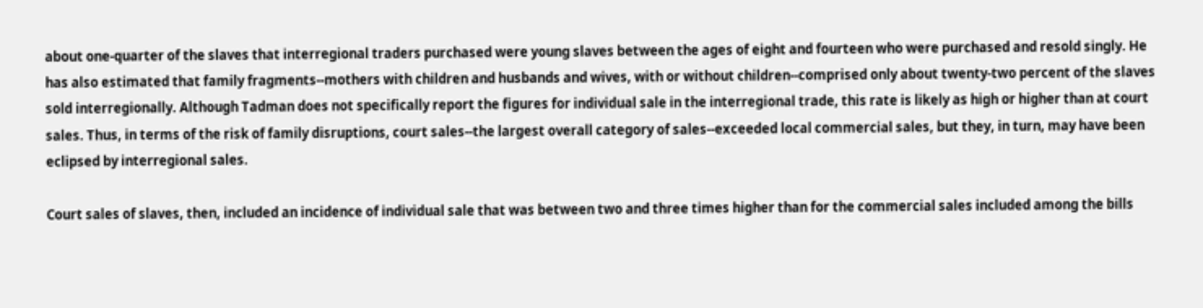about one-quarter of the slaves that interregional traders purchased were young slaves between the ages of eight and fourteen who were purchased and resold singly. He has also estimated that family fragments--mothers with children and husbands and wives, with or without children--comprised only about twenty-two percent of the slaves sold interregionally. Although Tadman does not specifically report the figures for individual sale in the interregional trade, this rate is likely as high or higher than at court sales. Thus, in terms of the risk of family disruptions, court sales--the largest overall category of sales--exceeded local commercial sales, but they, in turn, may have been eclipsed by interregional sales.

Court sales of slaves, then, included an incidence of individual sale that was between two and three times higher than for the commercial sales included among the bills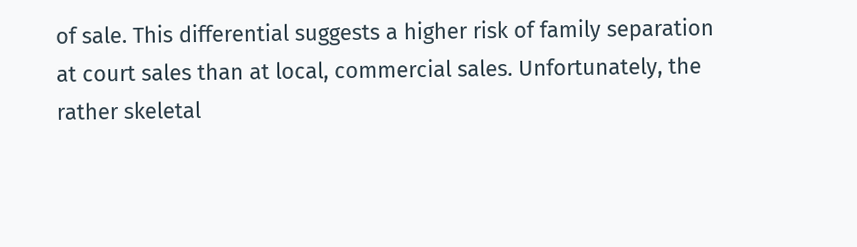of sale. This differential suggests a higher risk of family separation at court sales than at local, commercial sales. Unfortunately, the rather skeletal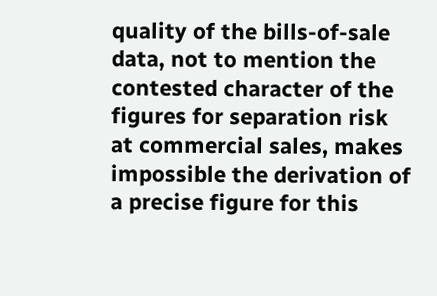quality of the bills-of-sale data, not to mention the contested character of the figures for separation risk at commercial sales, makes impossible the derivation of a precise figure for this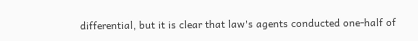differential, but it is clear that law's agents conducted one-half of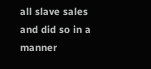all slave sales and did so in a manner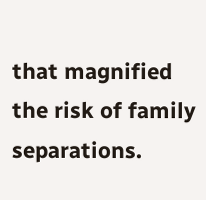that magnified the risk of family separations.